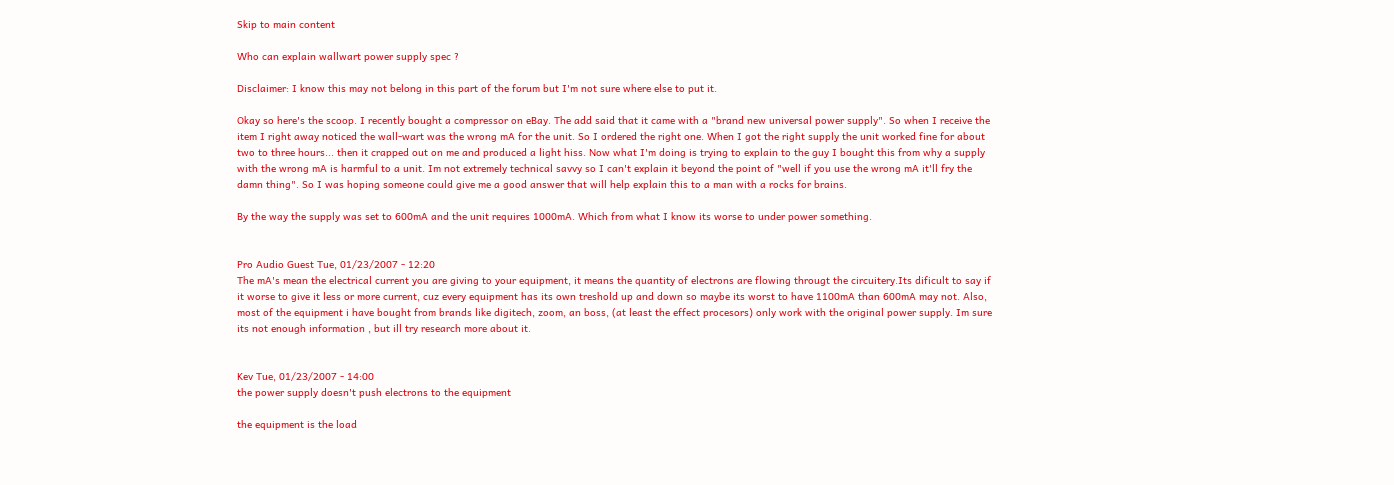Skip to main content

Who can explain wallwart power supply spec ?

Disclaimer: I know this may not belong in this part of the forum but I'm not sure where else to put it.

Okay so here's the scoop. I recently bought a compressor on eBay. The add said that it came with a "brand new universal power supply". So when I receive the item I right away noticed the wall-wart was the wrong mA for the unit. So I ordered the right one. When I got the right supply the unit worked fine for about two to three hours... then it crapped out on me and produced a light hiss. Now what I'm doing is trying to explain to the guy I bought this from why a supply with the wrong mA is harmful to a unit. Im not extremely technical savvy so I can't explain it beyond the point of "well if you use the wrong mA it'll fry the damn thing". So I was hoping someone could give me a good answer that will help explain this to a man with a rocks for brains.

By the way the supply was set to 600mA and the unit requires 1000mA. Which from what I know its worse to under power something.


Pro Audio Guest Tue, 01/23/2007 - 12:20
The mA's mean the electrical current you are giving to your equipment, it means the quantity of electrons are flowing througt the circuitery.Its dificult to say if it worse to give it less or more current, cuz every equipment has its own treshold up and down so maybe its worst to have 1100mA than 600mA may not. Also, most of the equipment i have bought from brands like digitech, zoom, an boss, (at least the effect procesors) only work with the original power supply. Im sure its not enough information , but ill try research more about it.


Kev Tue, 01/23/2007 - 14:00
the power supply doesn't push electrons to the equipment

the equipment is the load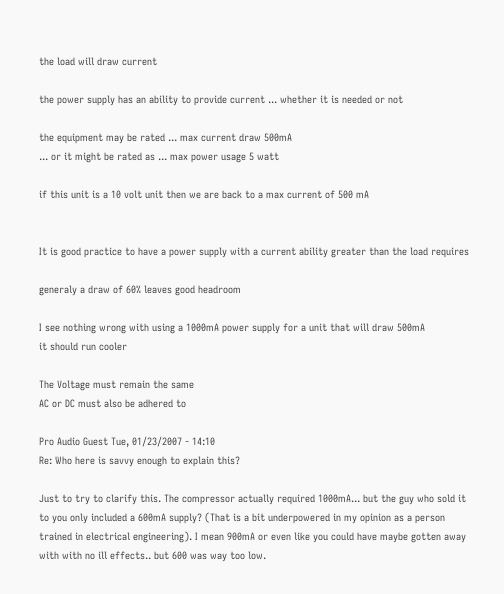the load will draw current

the power supply has an ability to provide current ... whether it is needed or not

the equipment may be rated ... max current draw 500mA
... or it might be rated as ... max power usage 5 watt

if this unit is a 10 volt unit then we are back to a max current of 500 mA


It is good practice to have a power supply with a current ability greater than the load requires

generaly a draw of 60% leaves good headroom

I see nothing wrong with using a 1000mA power supply for a unit that will draw 500mA
it should run cooler

The Voltage must remain the same
AC or DC must also be adhered to

Pro Audio Guest Tue, 01/23/2007 - 14:10
Re: Who here is savvy enough to explain this?

Just to try to clarify this. The compressor actually required 1000mA... but the guy who sold it to you only included a 600mA supply? (That is a bit underpowered in my opinion as a person trained in electrical engineering). I mean 900mA or even like you could have maybe gotten away with with no ill effects.. but 600 was way too low.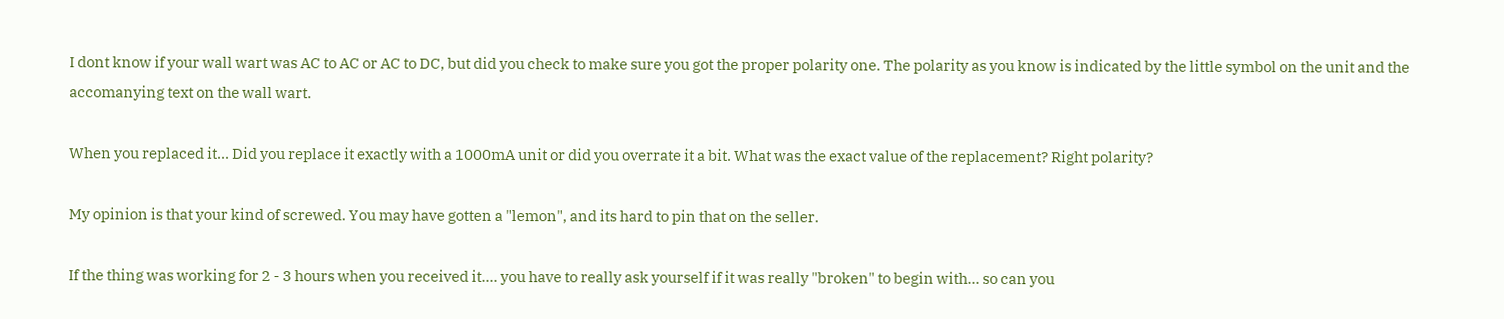I dont know if your wall wart was AC to AC or AC to DC, but did you check to make sure you got the proper polarity one. The polarity as you know is indicated by the little symbol on the unit and the accomanying text on the wall wart.

When you replaced it... Did you replace it exactly with a 1000mA unit or did you overrate it a bit. What was the exact value of the replacement? Right polarity?

My opinion is that your kind of screwed. You may have gotten a "lemon", and its hard to pin that on the seller.

If the thing was working for 2 - 3 hours when you received it.... you have to really ask yourself if it was really "broken" to begin with... so can you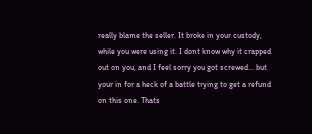really blame the seller. It broke in your custody, while you were using it. I dont know why it crapped out on you, and I feel sorry you got screwed... but your in for a heck of a battle trying to get a refund on this one. Thats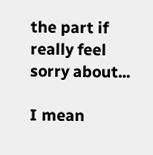the part if really feel sorry about...

I mean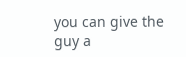you can give the guy a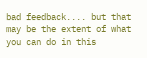bad feedback.... but that may be the extent of what you can do in this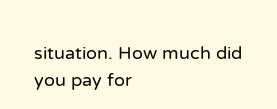situation. How much did you pay for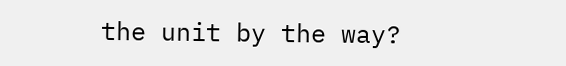the unit by the way?